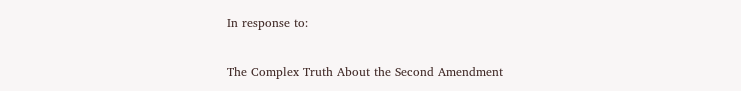In response to:

The Complex Truth About the Second Amendment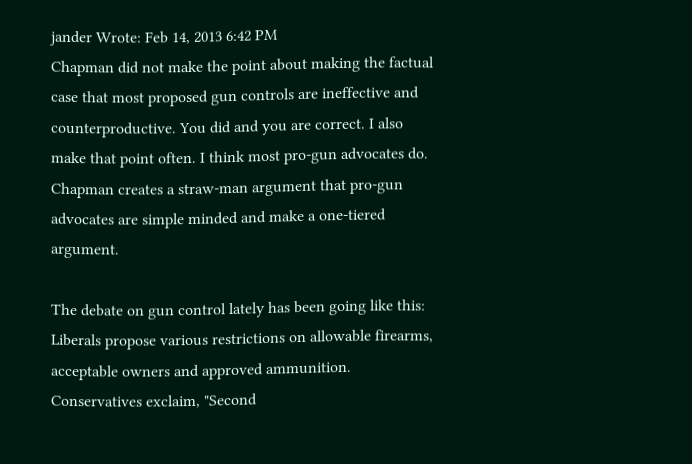jander Wrote: Feb 14, 2013 6:42 PM
Chapman did not make the point about making the factual case that most proposed gun controls are ineffective and counterproductive. You did and you are correct. I also make that point often. I think most pro-gun advocates do. Chapman creates a straw-man argument that pro-gun advocates are simple minded and make a one-tiered argument.

The debate on gun control lately has been going like this: Liberals propose various restrictions on allowable firearms, acceptable owners and approved ammunition. Conservatives exclaim, "Second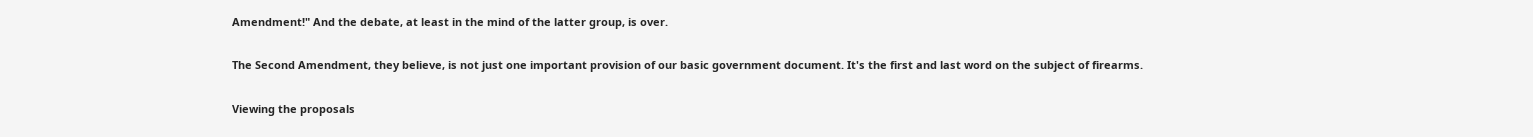Amendment!" And the debate, at least in the mind of the latter group, is over.

The Second Amendment, they believe, is not just one important provision of our basic government document. It's the first and last word on the subject of firearms.

Viewing the proposals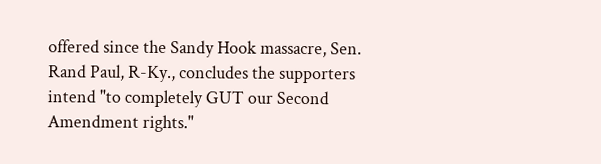offered since the Sandy Hook massacre, Sen. Rand Paul, R-Ky., concludes the supporters intend "to completely GUT our Second Amendment rights."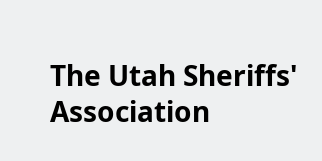The Utah Sheriffs' Association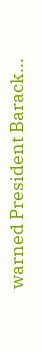warned President Barack...